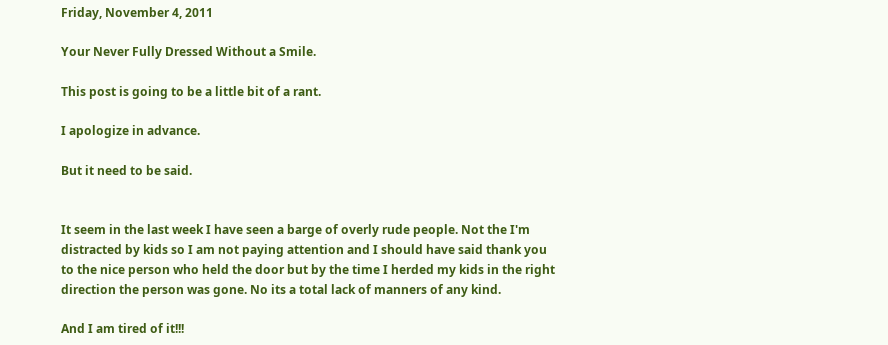Friday, November 4, 2011

Your Never Fully Dressed Without a Smile.

This post is going to be a little bit of a rant.

I apologize in advance.

But it need to be said.


It seem in the last week I have seen a barge of overly rude people. Not the I'm distracted by kids so I am not paying attention and I should have said thank you to the nice person who held the door but by the time I herded my kids in the right direction the person was gone. No its a total lack of manners of any kind.

And I am tired of it!!!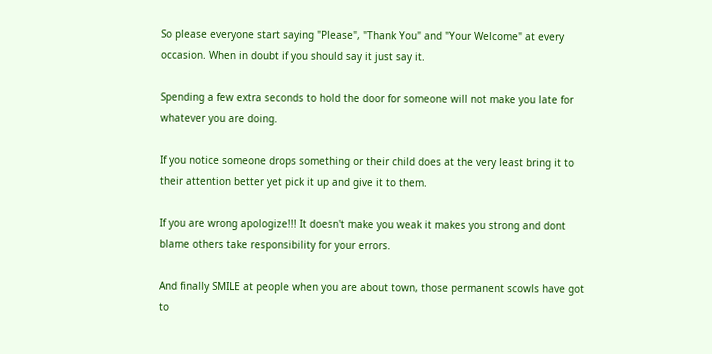So please everyone start saying "Please", "Thank You" and "Your Welcome" at every occasion. When in doubt if you should say it just say it.

Spending a few extra seconds to hold the door for someone will not make you late for whatever you are doing.

If you notice someone drops something or their child does at the very least bring it to their attention better yet pick it up and give it to them.

If you are wrong apologize!!! It doesn't make you weak it makes you strong and dont blame others take responsibility for your errors.

And finally SMILE at people when you are about town, those permanent scowls have got to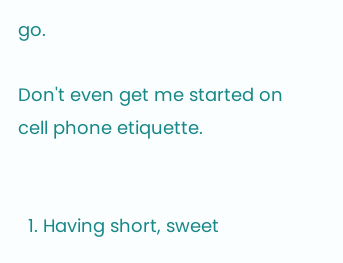go.

Don't even get me started on cell phone etiquette.


  1. Having short, sweet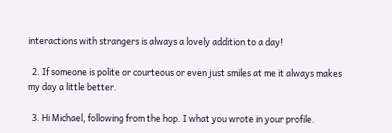interactions with strangers is always a lovely addition to a day!

  2. If someone is polite or courteous or even just smiles at me it always makes my day a little better.

  3. Hi Michael, following from the hop. I what you wrote in your profile.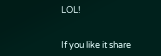LOL!


If you like it share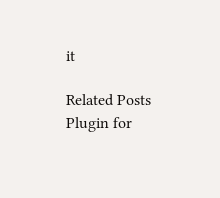it

Related Posts Plugin for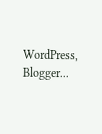WordPress, Blogger...